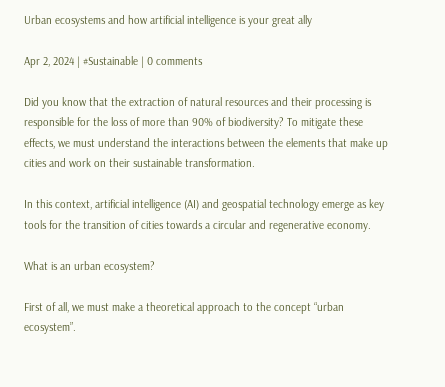Urban ecosystems and how artificial intelligence is your great ally

Apr 2, 2024 | #Sustainable | 0 comments

Did you know that the extraction of natural resources and their processing is responsible for the loss of more than 90% of biodiversity? To mitigate these effects, we must understand the interactions between the elements that make up cities and work on their sustainable transformation.

In this context, artificial intelligence (AI) and geospatial technology emerge as key tools for the transition of cities towards a circular and regenerative economy.

What is an urban ecosystem?

First of all, we must make a theoretical approach to the concept “urban ecosystem”.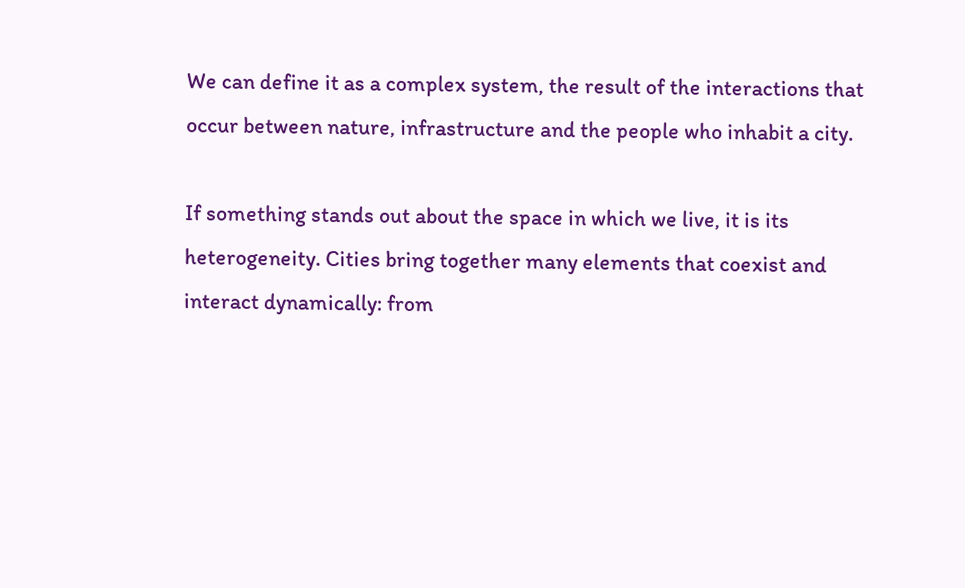We can define it as a complex system, the result of the interactions that occur between nature, infrastructure and the people who inhabit a city.

If something stands out about the space in which we live, it is its heterogeneity. Cities bring together many elements that coexist and interact dynamically: from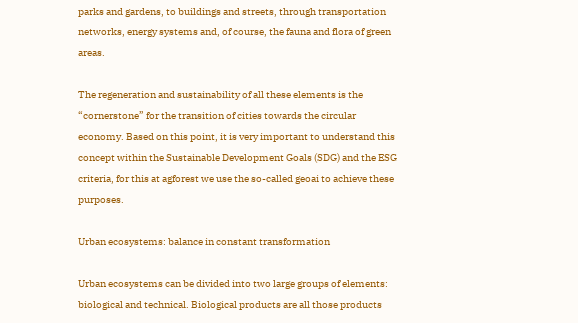parks and gardens, to buildings and streets, through transportation networks, energy systems and, of course, the fauna and flora of green areas.

The regeneration and sustainability of all these elements is the “cornerstone” for the transition of cities towards the circular economy. Based on this point, it is very important to understand this concept within the Sustainable Development Goals (SDG) and the ESG criteria, for this at agforest we use the so-called geoai to achieve these purposes.

Urban ecosystems: balance in constant transformation

Urban ecosystems can be divided into two large groups of elements: biological and technical. Biological products are all those products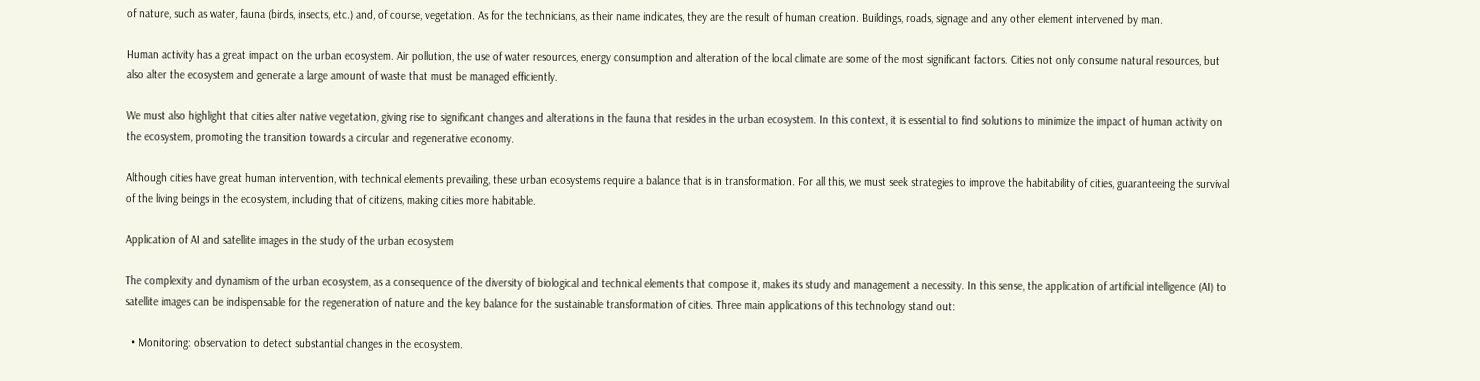of nature, such as water, fauna (birds, insects, etc.) and, of course, vegetation. As for the technicians, as their name indicates, they are the result of human creation. Buildings, roads, signage and any other element intervened by man.

Human activity has a great impact on the urban ecosystem. Air pollution, the use of water resources, energy consumption and alteration of the local climate are some of the most significant factors. Cities not only consume natural resources, but also alter the ecosystem and generate a large amount of waste that must be managed efficiently.

We must also highlight that cities alter native vegetation, giving rise to significant changes and alterations in the fauna that resides in the urban ecosystem. In this context, it is essential to find solutions to minimize the impact of human activity on the ecosystem, promoting the transition towards a circular and regenerative economy.

Although cities have great human intervention, with technical elements prevailing, these urban ecosystems require a balance that is in transformation. For all this, we must seek strategies to improve the habitability of cities, guaranteeing the survival of the living beings in the ecosystem, including that of citizens, making cities more habitable.

Application of AI and satellite images in the study of the urban ecosystem

The complexity and dynamism of the urban ecosystem, as a consequence of the diversity of biological and technical elements that compose it, makes its study and management a necessity. In this sense, the application of artificial intelligence (AI) to satellite images can be indispensable for the regeneration of nature and the key balance for the sustainable transformation of cities. Three main applications of this technology stand out:

  • Monitoring: observation to detect substantial changes in the ecosystem.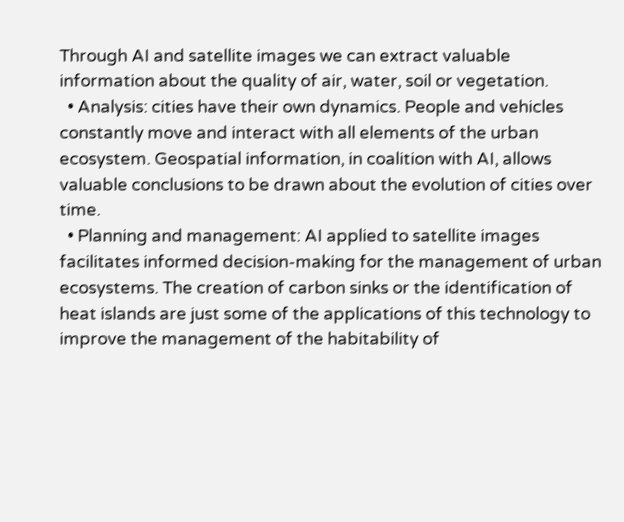Through AI and satellite images we can extract valuable information about the quality of air, water, soil or vegetation.
  • Analysis: cities have their own dynamics. People and vehicles constantly move and interact with all elements of the urban ecosystem. Geospatial information, in coalition with AI, allows valuable conclusions to be drawn about the evolution of cities over time.
  • Planning and management: AI applied to satellite images facilitates informed decision-making for the management of urban ecosystems. The creation of carbon sinks or the identification of heat islands are just some of the applications of this technology to improve the management of the habitability of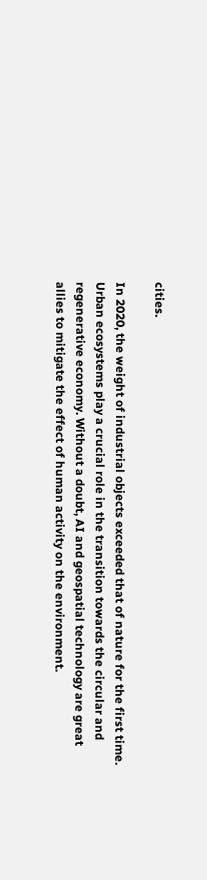cities.

In 2020, the weight of industrial objects exceeded that of nature for the first time. Urban ecosystems play a crucial role in the transition towards the circular and regenerative economy. Without a doubt, AI and geospatial technology are great allies to mitigate the effect of human activity on the environment.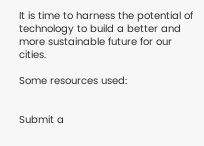It is time to harness the potential of technology to build a better and more sustainable future for our cities.

Some resources used:


Submit a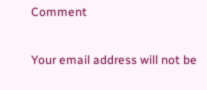Comment

Your email address will not be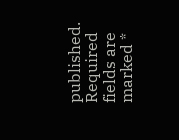published. Required fields are marked *